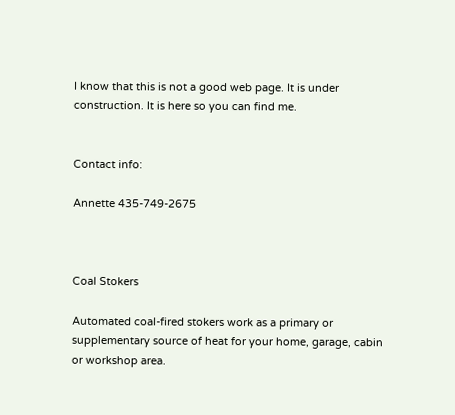I know that this is not a good web page. It is under construction. It is here so you can find me.


Contact info:

Annette 435-749-2675



Coal Stokers

Automated coal-fired stokers work as a primary or supplementary source of heat for your home, garage, cabin or workshop area.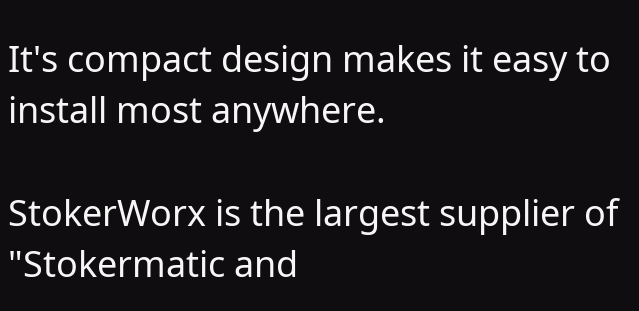It's compact design makes it easy to install most anywhere.

StokerWorx is the largest supplier of "Stokermatic and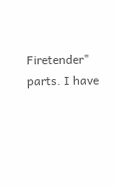Firetender" parts. I have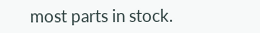most parts in stock.